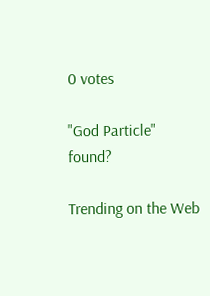0 votes

"God Particle" found?

Trending on the Web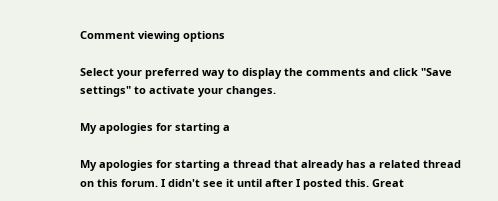Comment viewing options

Select your preferred way to display the comments and click "Save settings" to activate your changes.

My apologies for starting a

My apologies for starting a thread that already has a related thread on this forum. I didn't see it until after I posted this. Great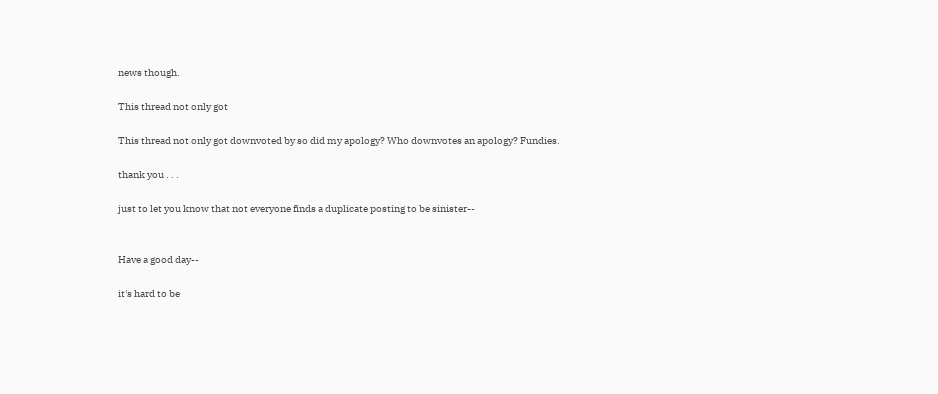news though.

This thread not only got

This thread not only got downvoted by so did my apology? Who downvotes an apology? Fundies.

thank you . . .

just to let you know that not everyone finds a duplicate posting to be sinister--


Have a good day--

it's hard to be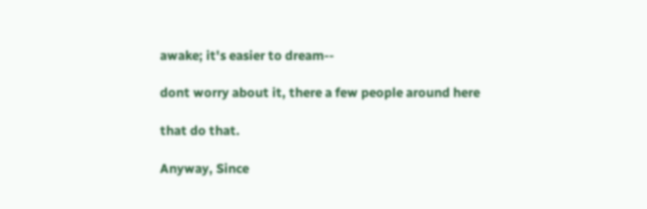awake; it's easier to dream--

dont worry about it, there a few people around here

that do that.

Anyway, Since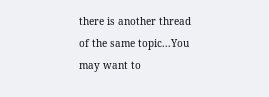there is another thread of the same topic...You may want to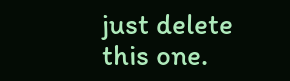just delete this one.